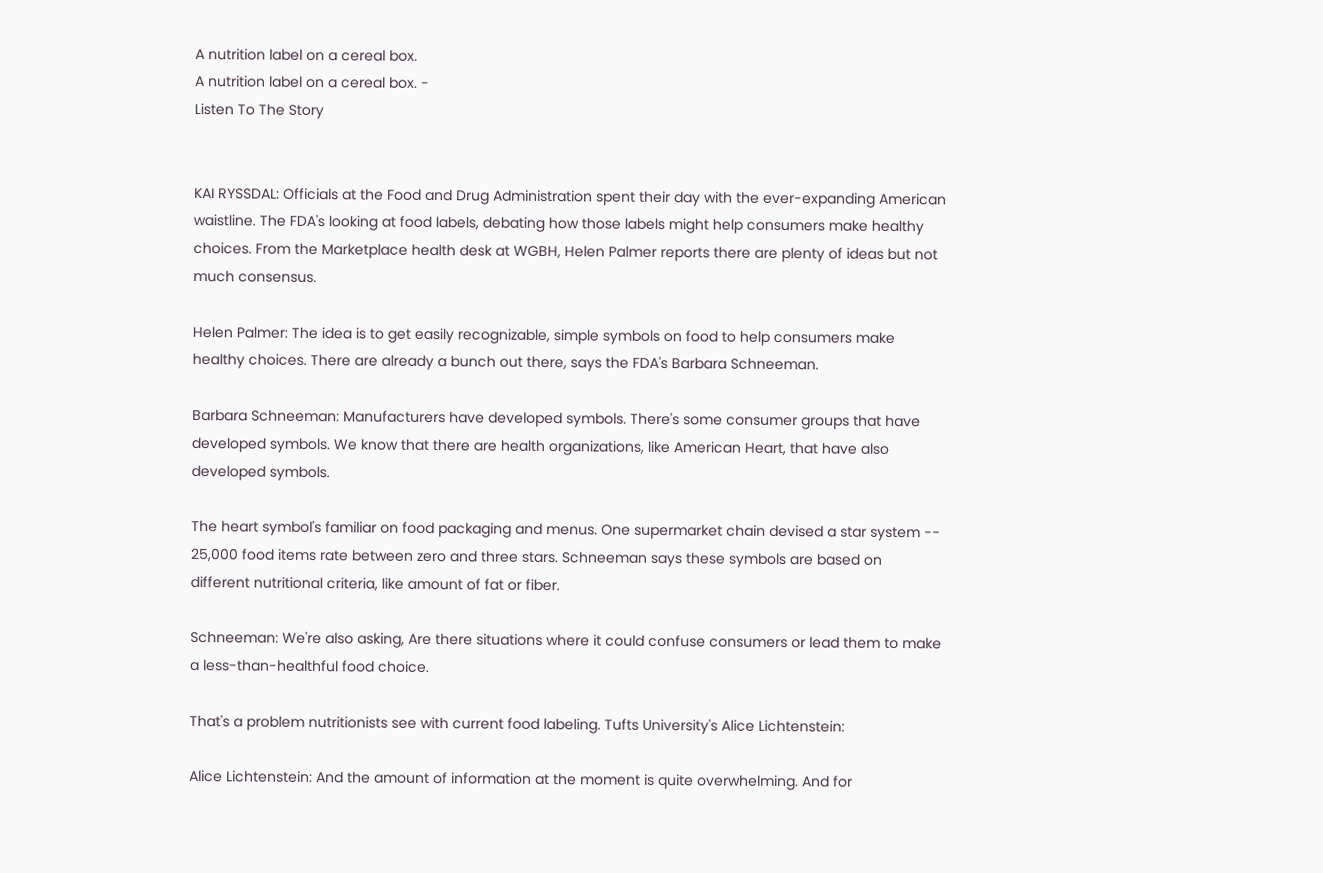A nutrition label on a cereal box.
A nutrition label on a cereal box. -
Listen To The Story


KAI RYSSDAL: Officials at the Food and Drug Administration spent their day with the ever-expanding American waistline. The FDA's looking at food labels, debating how those labels might help consumers make healthy choices. From the Marketplace health desk at WGBH, Helen Palmer reports there are plenty of ideas but not much consensus.

Helen Palmer: The idea is to get easily recognizable, simple symbols on food to help consumers make healthy choices. There are already a bunch out there, says the FDA's Barbara Schneeman.

Barbara Schneeman: Manufacturers have developed symbols. There's some consumer groups that have developed symbols. We know that there are health organizations, like American Heart, that have also developed symbols.

The heart symbol's familiar on food packaging and menus. One supermarket chain devised a star system -- 25,000 food items rate between zero and three stars. Schneeman says these symbols are based on different nutritional criteria, like amount of fat or fiber.

Schneeman: We're also asking, Are there situations where it could confuse consumers or lead them to make a less-than-healthful food choice.

That's a problem nutritionists see with current food labeling. Tufts University's Alice Lichtenstein:

Alice Lichtenstein: And the amount of information at the moment is quite overwhelming. And for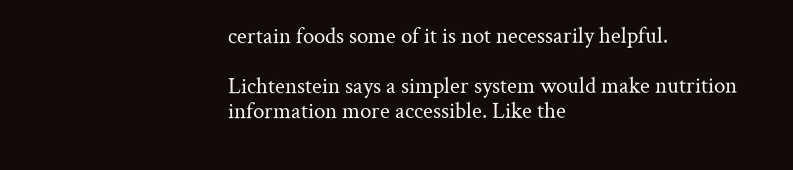certain foods some of it is not necessarily helpful.

Lichtenstein says a simpler system would make nutrition information more accessible. Like the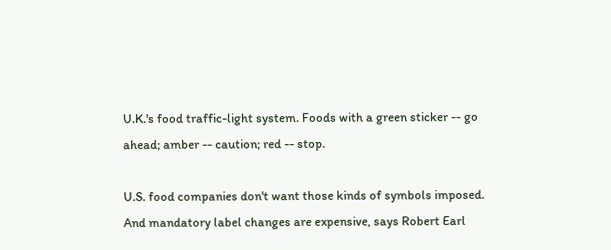U.K.'s food traffic-light system. Foods with a green sticker -- go ahead; amber -- caution; red -- stop.

U.S. food companies don't want those kinds of symbols imposed. And mandatory label changes are expensive, says Robert Earl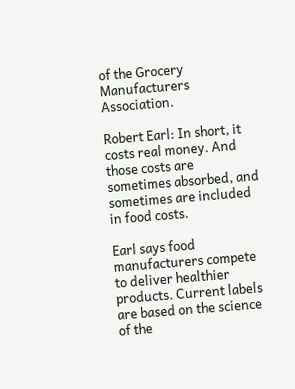of the Grocery Manufacturers Association.

Robert Earl: In short, it costs real money. And those costs are sometimes absorbed, and sometimes are included in food costs.

Earl says food manufacturers compete to deliver healthier products. Current labels are based on the science of the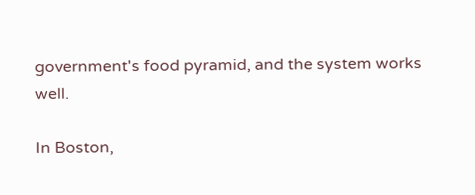government's food pyramid, and the system works well.

In Boston,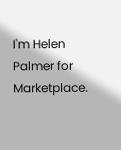I'm Helen Palmer for Marketplace.